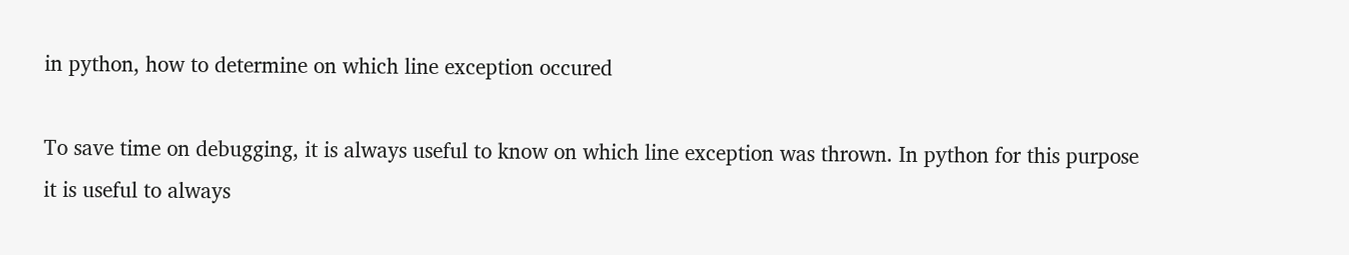in python, how to determine on which line exception occured

To save time on debugging, it is always useful to know on which line exception was thrown. In python for this purpose it is useful to always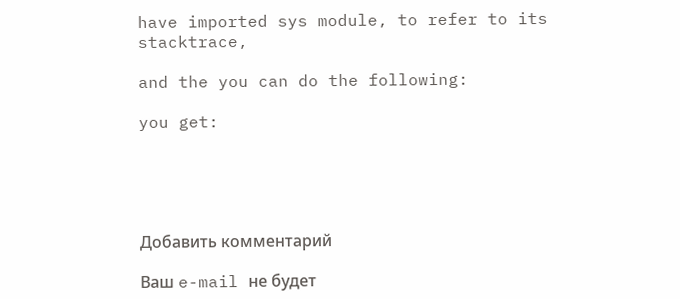have imported sys module, to refer to its stacktrace,

and the you can do the following:

you get:





Добавить комментарий

Ваш e-mail не будет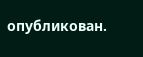опубликован.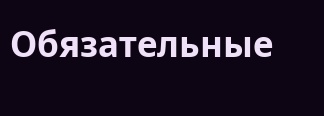Обязательные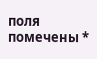поля помечены *